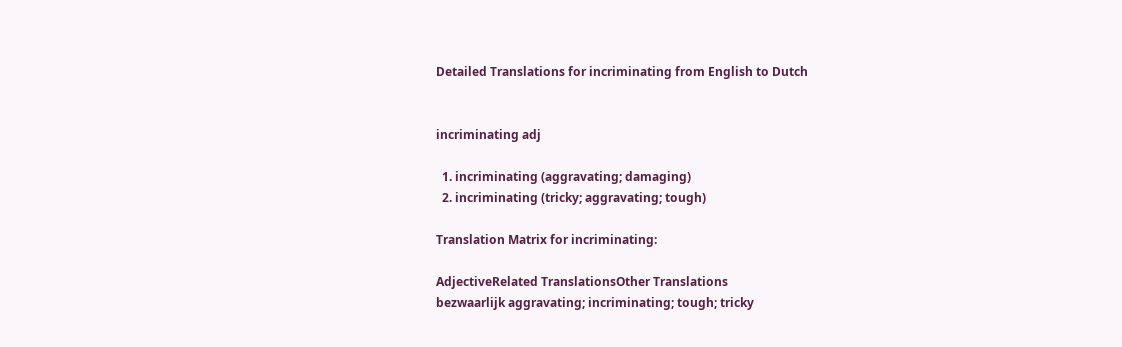Detailed Translations for incriminating from English to Dutch


incriminating adj

  1. incriminating (aggravating; damaging)
  2. incriminating (tricky; aggravating; tough)

Translation Matrix for incriminating:

AdjectiveRelated TranslationsOther Translations
bezwaarlijk aggravating; incriminating; tough; tricky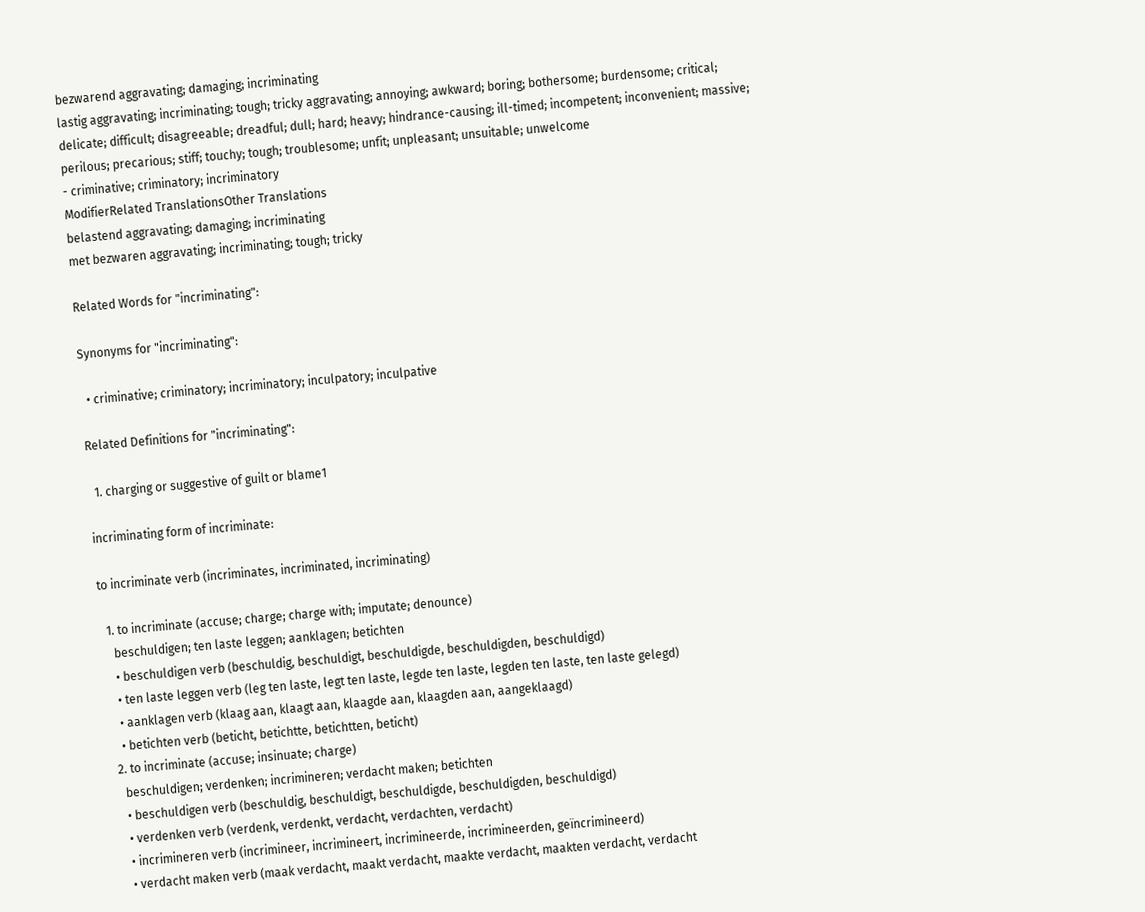bezwarend aggravating; damaging; incriminating
lastig aggravating; incriminating; tough; tricky aggravating; annoying; awkward; boring; bothersome; burdensome; critical; delicate; difficult; disagreeable; dreadful; dull; hard; heavy; hindrance-causing; ill-timed; incompetent; inconvenient; massive; perilous; precarious; stiff; touchy; tough; troublesome; unfit; unpleasant; unsuitable; unwelcome
- criminative; criminatory; incriminatory
ModifierRelated TranslationsOther Translations
belastend aggravating; damaging; incriminating
met bezwaren aggravating; incriminating; tough; tricky

Related Words for "incriminating":

Synonyms for "incriminating":

  • criminative; criminatory; incriminatory; inculpatory; inculpative

Related Definitions for "incriminating":

  1. charging or suggestive of guilt or blame1

incriminating form of incriminate:

to incriminate verb (incriminates, incriminated, incriminating)

  1. to incriminate (accuse; charge; charge with; imputate; denounce)
    beschuldigen; ten laste leggen; aanklagen; betichten
    • beschuldigen verb (beschuldig, beschuldigt, beschuldigde, beschuldigden, beschuldigd)
    • ten laste leggen verb (leg ten laste, legt ten laste, legde ten laste, legden ten laste, ten laste gelegd)
    • aanklagen verb (klaag aan, klaagt aan, klaagde aan, klaagden aan, aangeklaagd)
    • betichten verb (beticht, betichtte, betichtten, beticht)
  2. to incriminate (accuse; insinuate; charge)
    beschuldigen; verdenken; incrimineren; verdacht maken; betichten
    • beschuldigen verb (beschuldig, beschuldigt, beschuldigde, beschuldigden, beschuldigd)
    • verdenken verb (verdenk, verdenkt, verdacht, verdachten, verdacht)
    • incrimineren verb (incrimineer, incrimineert, incrimineerde, incrimineerden, geïncrimineerd)
    • verdacht maken verb (maak verdacht, maakt verdacht, maakte verdacht, maakten verdacht, verdacht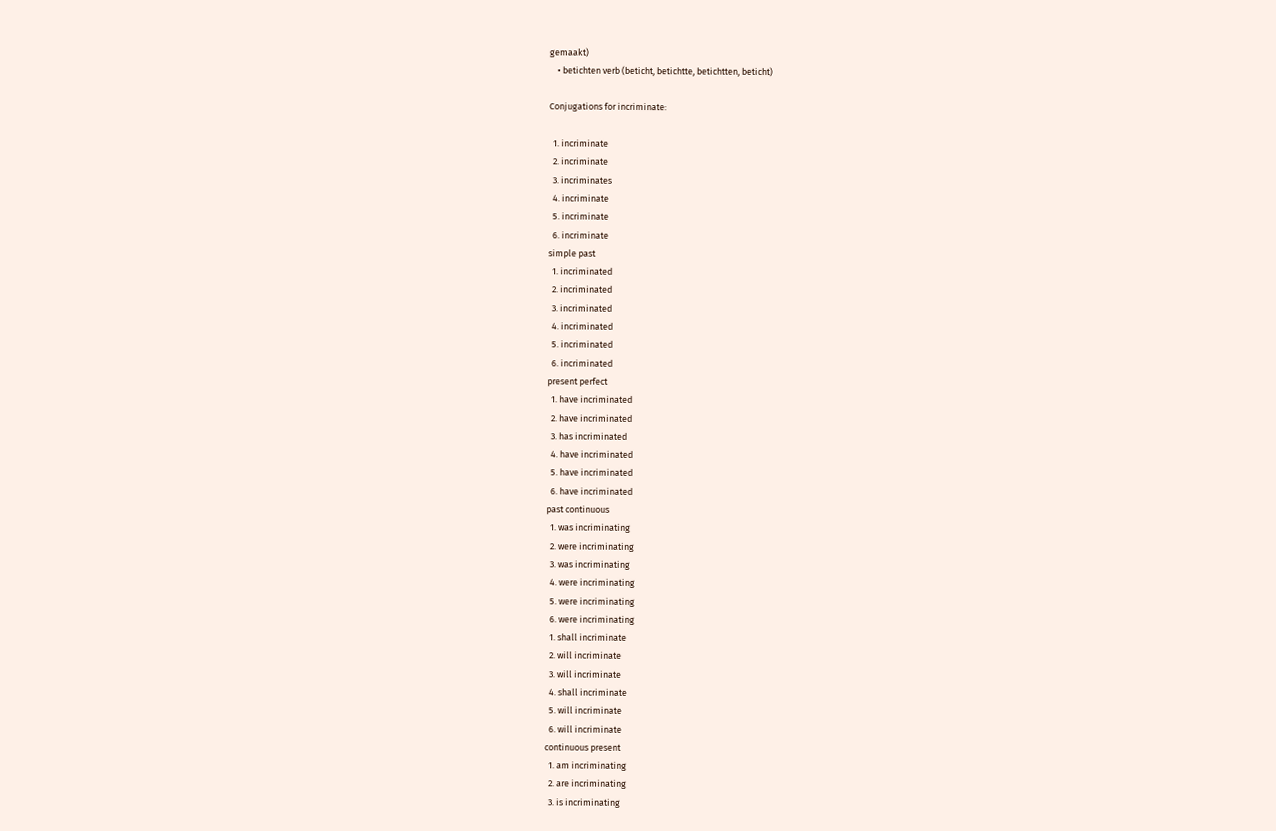gemaakt)
    • betichten verb (beticht, betichtte, betichtten, beticht)

Conjugations for incriminate:

  1. incriminate
  2. incriminate
  3. incriminates
  4. incriminate
  5. incriminate
  6. incriminate
simple past
  1. incriminated
  2. incriminated
  3. incriminated
  4. incriminated
  5. incriminated
  6. incriminated
present perfect
  1. have incriminated
  2. have incriminated
  3. has incriminated
  4. have incriminated
  5. have incriminated
  6. have incriminated
past continuous
  1. was incriminating
  2. were incriminating
  3. was incriminating
  4. were incriminating
  5. were incriminating
  6. were incriminating
  1. shall incriminate
  2. will incriminate
  3. will incriminate
  4. shall incriminate
  5. will incriminate
  6. will incriminate
continuous present
  1. am incriminating
  2. are incriminating
  3. is incriminating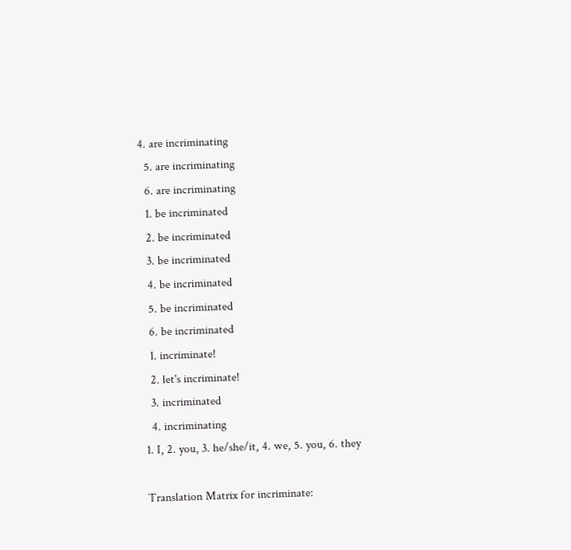4. are incriminating
  5. are incriminating
  6. are incriminating
  1. be incriminated
  2. be incriminated
  3. be incriminated
  4. be incriminated
  5. be incriminated
  6. be incriminated
  1. incriminate!
  2. let's incriminate!
  3. incriminated
  4. incriminating
1. I, 2. you, 3. he/she/it, 4. we, 5. you, 6. they

Translation Matrix for incriminate: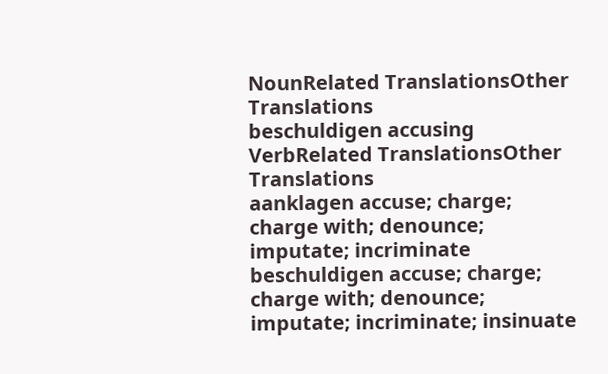NounRelated TranslationsOther Translations
beschuldigen accusing
VerbRelated TranslationsOther Translations
aanklagen accuse; charge; charge with; denounce; imputate; incriminate
beschuldigen accuse; charge; charge with; denounce; imputate; incriminate; insinuate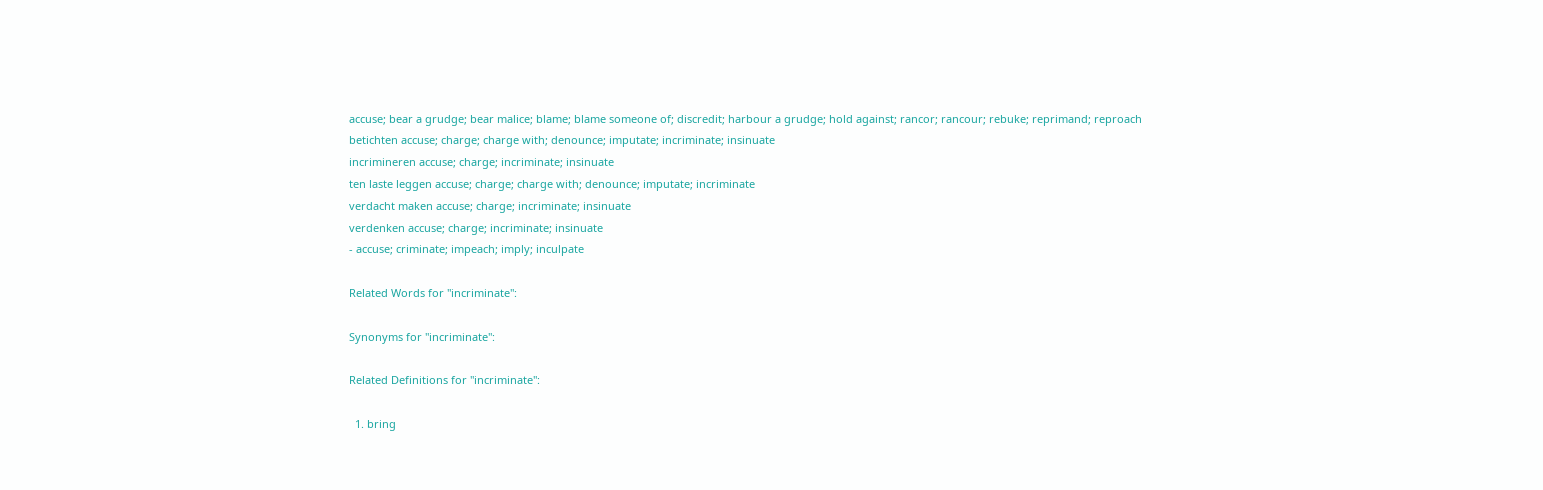accuse; bear a grudge; bear malice; blame; blame someone of; discredit; harbour a grudge; hold against; rancor; rancour; rebuke; reprimand; reproach
betichten accuse; charge; charge with; denounce; imputate; incriminate; insinuate
incrimineren accuse; charge; incriminate; insinuate
ten laste leggen accuse; charge; charge with; denounce; imputate; incriminate
verdacht maken accuse; charge; incriminate; insinuate
verdenken accuse; charge; incriminate; insinuate
- accuse; criminate; impeach; imply; inculpate

Related Words for "incriminate":

Synonyms for "incriminate":

Related Definitions for "incriminate":

  1. bring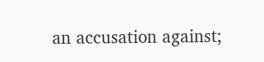an accusation against;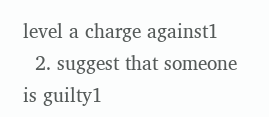level a charge against1
  2. suggest that someone is guilty1